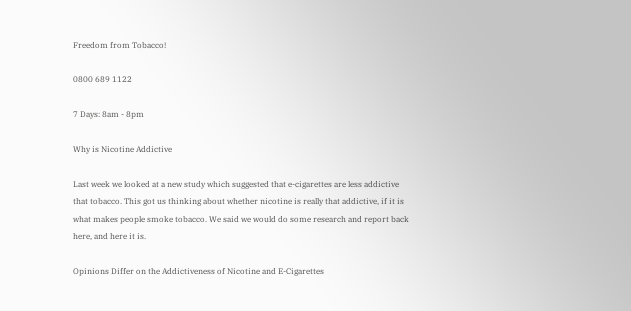Freedom from Tobacco!

0800 689 1122

7 Days: 8am - 8pm

Why is Nicotine Addictive

Last week we looked at a new study which suggested that e-cigarettes are less addictive that tobacco. This got us thinking about whether nicotine is really that addictive, if it is what makes people smoke tobacco. We said we would do some research and report back here, and here it is.

Opinions Differ on the Addictiveness of Nicotine and E-Cigarettes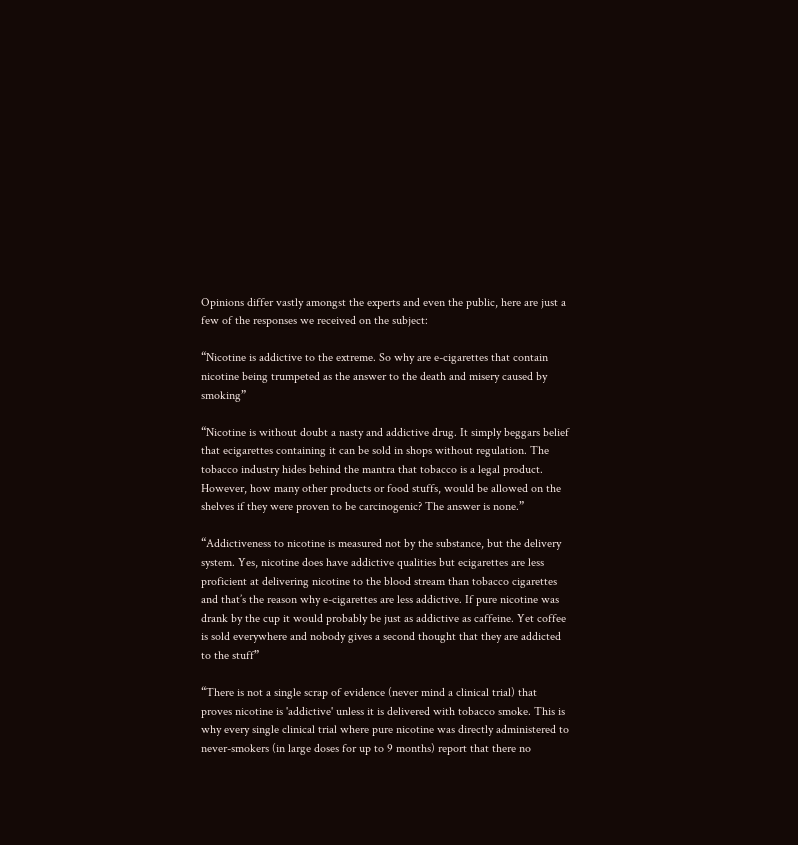Opinions differ vastly amongst the experts and even the public, here are just a few of the responses we received on the subject:

“Nicotine is addictive to the extreme. So why are e-cigarettes that contain nicotine being trumpeted as the answer to the death and misery caused by smoking”

“Nicotine is without doubt a nasty and addictive drug. It simply beggars belief that ecigarettes containing it can be sold in shops without regulation. The tobacco industry hides behind the mantra that tobacco is a legal product. However, how many other products or food stuffs, would be allowed on the shelves if they were proven to be carcinogenic? The answer is none.”

“Addictiveness to nicotine is measured not by the substance, but the delivery system. Yes, nicotine does have addictive qualities but ecigarettes are less proficient at delivering nicotine to the blood stream than tobacco cigarettes and that’s the reason why e-cigarettes are less addictive. If pure nicotine was drank by the cup it would probably be just as addictive as caffeine. Yet coffee is sold everywhere and nobody gives a second thought that they are addicted to the stuff”

“There is not a single scrap of evidence (never mind a clinical trial) that proves nicotine is 'addictive' unless it is delivered with tobacco smoke. This is why every single clinical trial where pure nicotine was directly administered to never-smokers (in large doses for up to 9 months) report that there no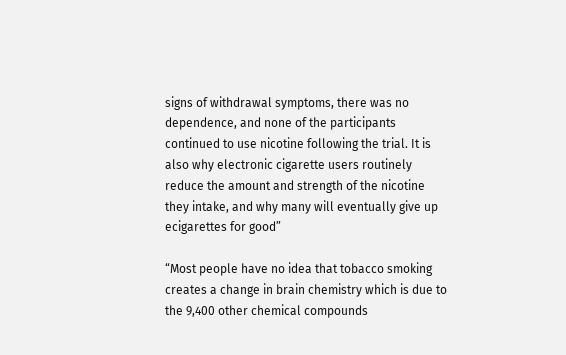signs of withdrawal symptoms, there was no dependence, and none of the participants continued to use nicotine following the trial. It is also why electronic cigarette users routinely reduce the amount and strength of the nicotine they intake, and why many will eventually give up ecigarettes for good”

“Most people have no idea that tobacco smoking creates a change in brain chemistry which is due to the 9,400 other chemical compounds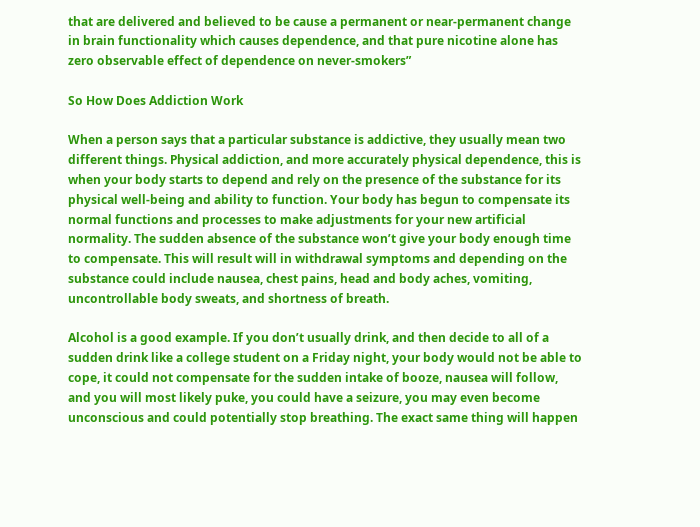that are delivered and believed to be cause a permanent or near-permanent change in brain functionality which causes dependence, and that pure nicotine alone has zero observable effect of dependence on never-smokers”

So How Does Addiction Work

When a person says that a particular substance is addictive, they usually mean two different things. Physical addiction, and more accurately physical dependence, this is when your body starts to depend and rely on the presence of the substance for its physical well-being and ability to function. Your body has begun to compensate its normal functions and processes to make adjustments for your new artificial normality. The sudden absence of the substance won’t give your body enough time to compensate. This will result will in withdrawal symptoms and depending on the substance could include nausea, chest pains, head and body aches, vomiting, uncontrollable body sweats, and shortness of breath.

Alcohol is a good example. If you don’t usually drink, and then decide to all of a sudden drink like a college student on a Friday night, your body would not be able to cope, it could not compensate for the sudden intake of booze, nausea will follow, and you will most likely puke, you could have a seizure, you may even become unconscious and could potentially stop breathing. The exact same thing will happen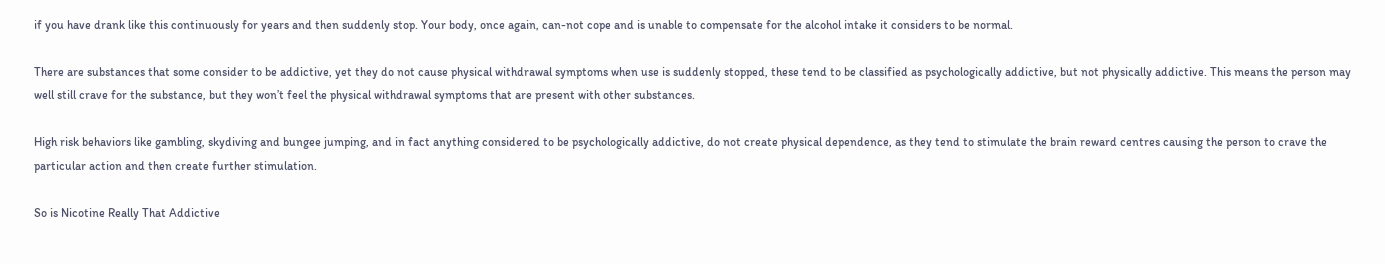if you have drank like this continuously for years and then suddenly stop. Your body, once again, can-not cope and is unable to compensate for the alcohol intake it considers to be normal.

There are substances that some consider to be addictive, yet they do not cause physical withdrawal symptoms when use is suddenly stopped, these tend to be classified as psychologically addictive, but not physically addictive. This means the person may well still crave for the substance, but they won’t feel the physical withdrawal symptoms that are present with other substances.

High risk behaviors like gambling, skydiving and bungee jumping, and in fact anything considered to be psychologically addictive, do not create physical dependence, as they tend to stimulate the brain reward centres causing the person to crave the particular action and then create further stimulation.

So is Nicotine Really That Addictive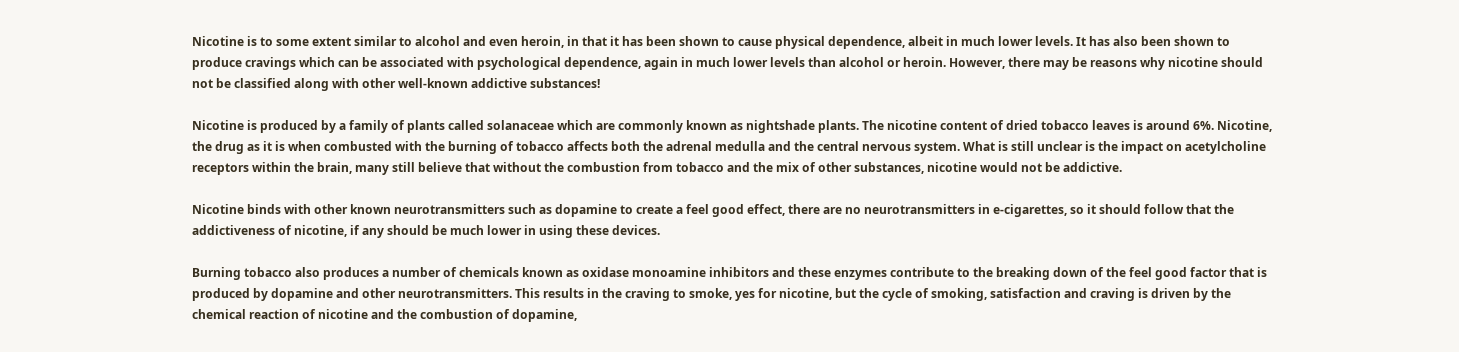Nicotine is to some extent similar to alcohol and even heroin, in that it has been shown to cause physical dependence, albeit in much lower levels. It has also been shown to produce cravings which can be associated with psychological dependence, again in much lower levels than alcohol or heroin. However, there may be reasons why nicotine should not be classified along with other well-known addictive substances!

Nicotine is produced by a family of plants called solanaceae which are commonly known as nightshade plants. The nicotine content of dried tobacco leaves is around 6%. Nicotine, the drug as it is when combusted with the burning of tobacco affects both the adrenal medulla and the central nervous system. What is still unclear is the impact on acetylcholine receptors within the brain, many still believe that without the combustion from tobacco and the mix of other substances, nicotine would not be addictive.

Nicotine binds with other known neurotransmitters such as dopamine to create a feel good effect, there are no neurotransmitters in e-cigarettes, so it should follow that the addictiveness of nicotine, if any should be much lower in using these devices.

Burning tobacco also produces a number of chemicals known as oxidase monoamine inhibitors and these enzymes contribute to the breaking down of the feel good factor that is produced by dopamine and other neurotransmitters. This results in the craving to smoke, yes for nicotine, but the cycle of smoking, satisfaction and craving is driven by the chemical reaction of nicotine and the combustion of dopamine,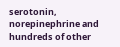serotonin, norepinephrine and hundreds of other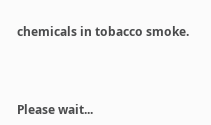chemicals in tobacco smoke.




Please wait...